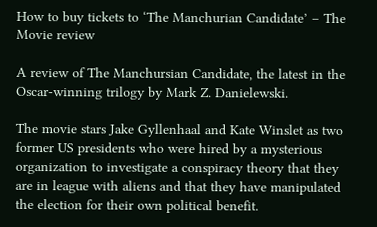How to buy tickets to ‘The Manchurian Candidate’ – The Movie review

A review of The Manchursian Candidate, the latest in the Oscar-winning trilogy by Mark Z. Danielewski.

The movie stars Jake Gyllenhaal and Kate Winslet as two former US presidents who were hired by a mysterious organization to investigate a conspiracy theory that they are in league with aliens and that they have manipulated the election for their own political benefit.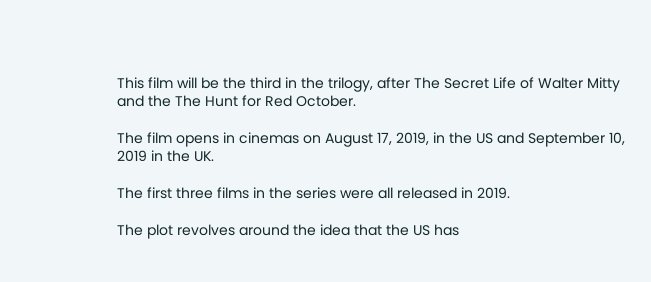This film will be the third in the trilogy, after The Secret Life of Walter Mitty and the The Hunt for Red October.

The film opens in cinemas on August 17, 2019, in the US and September 10, 2019 in the UK.

The first three films in the series were all released in 2019.

The plot revolves around the idea that the US has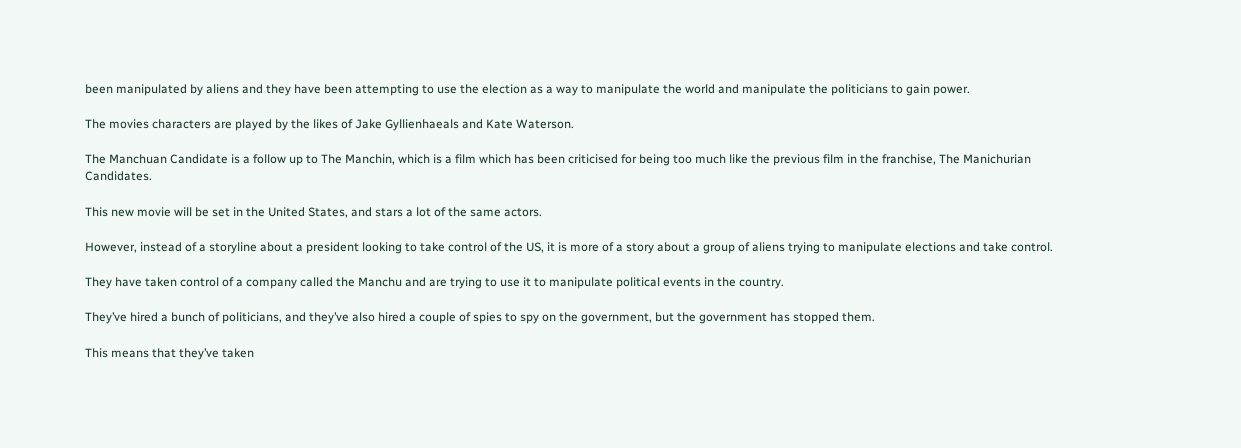been manipulated by aliens and they have been attempting to use the election as a way to manipulate the world and manipulate the politicians to gain power.

The movies characters are played by the likes of Jake Gyllienhaeals and Kate Waterson.

The Manchuan Candidate is a follow up to The Manchin, which is a film which has been criticised for being too much like the previous film in the franchise, The Manichurian Candidates.

This new movie will be set in the United States, and stars a lot of the same actors.

However, instead of a storyline about a president looking to take control of the US, it is more of a story about a group of aliens trying to manipulate elections and take control.

They have taken control of a company called the Manchu and are trying to use it to manipulate political events in the country.

They’ve hired a bunch of politicians, and they’ve also hired a couple of spies to spy on the government, but the government has stopped them.

This means that they’ve taken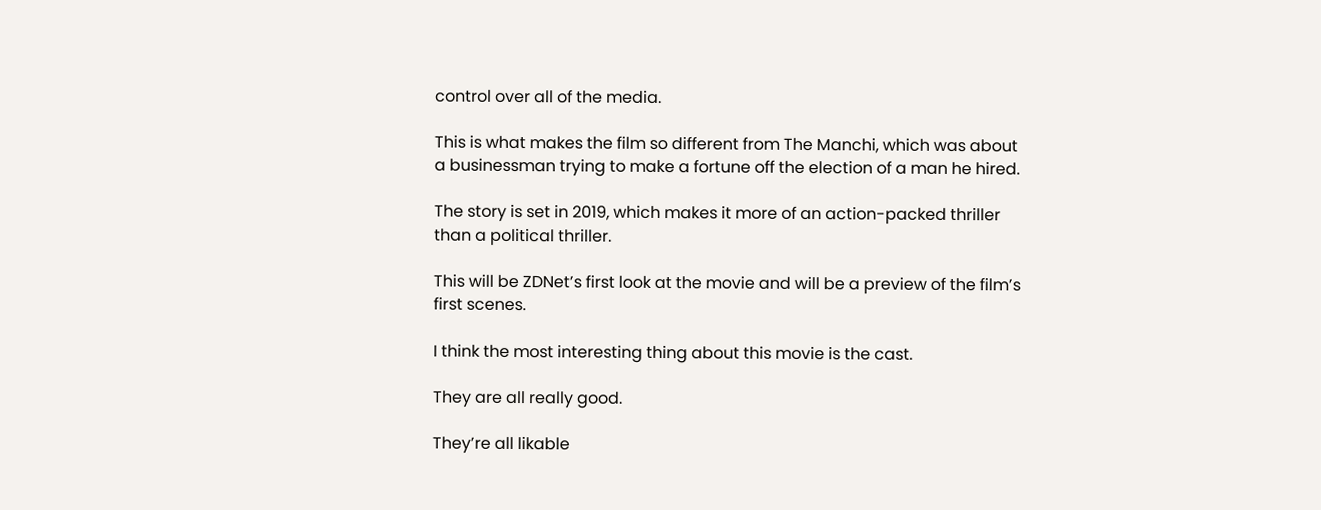control over all of the media.

This is what makes the film so different from The Manchi, which was about a businessman trying to make a fortune off the election of a man he hired.

The story is set in 2019, which makes it more of an action-packed thriller than a political thriller.

This will be ZDNet’s first look at the movie and will be a preview of the film’s first scenes.

I think the most interesting thing about this movie is the cast.

They are all really good.

They’re all likable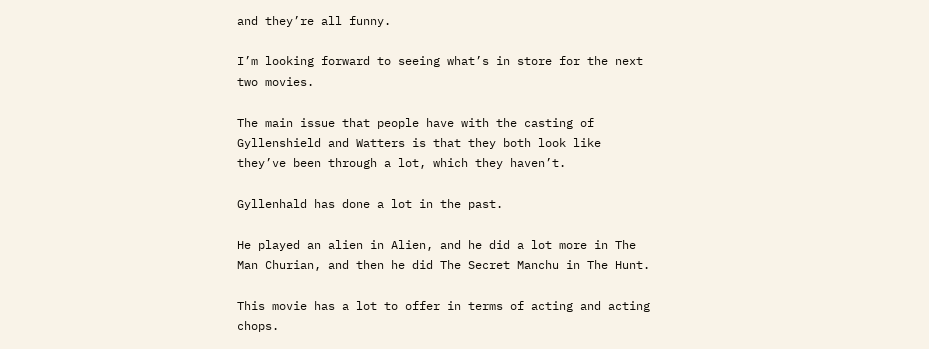and they’re all funny.

I’m looking forward to seeing what’s in store for the next two movies.

The main issue that people have with the casting of Gyllenshield and Watters is that they both look like they’ve been through a lot, which they haven’t.

Gyllenhald has done a lot in the past.

He played an alien in Alien, and he did a lot more in The Man Churian, and then he did The Secret Manchu in The Hunt.

This movie has a lot to offer in terms of acting and acting chops.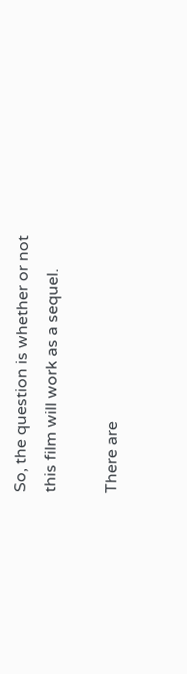So, the question is whether or not this film will work as a sequel.

There are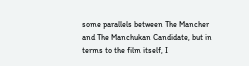some parallels between The Mancher and The Manchukan Candidate, but in terms to the film itself, I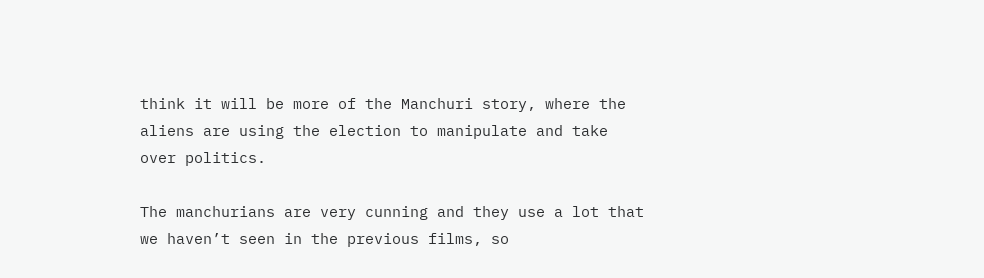think it will be more of the Manchuri story, where the aliens are using the election to manipulate and take over politics.

The manchurians are very cunning and they use a lot that we haven’t seen in the previous films, so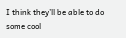I think they’ll be able to do some cool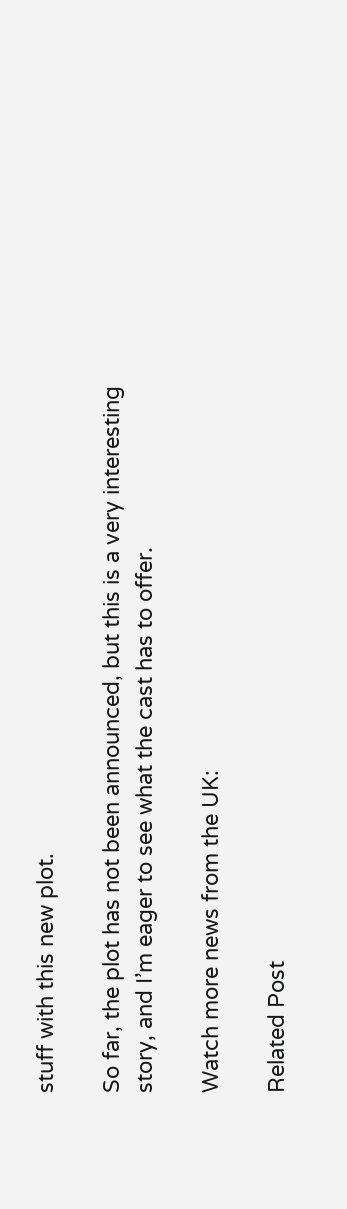stuff with this new plot.

So far, the plot has not been announced, but this is a very interesting story, and I’m eager to see what the cast has to offer.

Watch more news from the UK:

Related Post